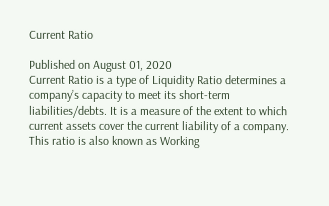Current Ratio

Published on August 01, 2020
Current Ratio is a type of Liquidity Ratio determines a company’s capacity to meet its short-term liabilities/debts. It is a measure of the extent to which current assets cover the current liability of a company. This ratio is also known as Working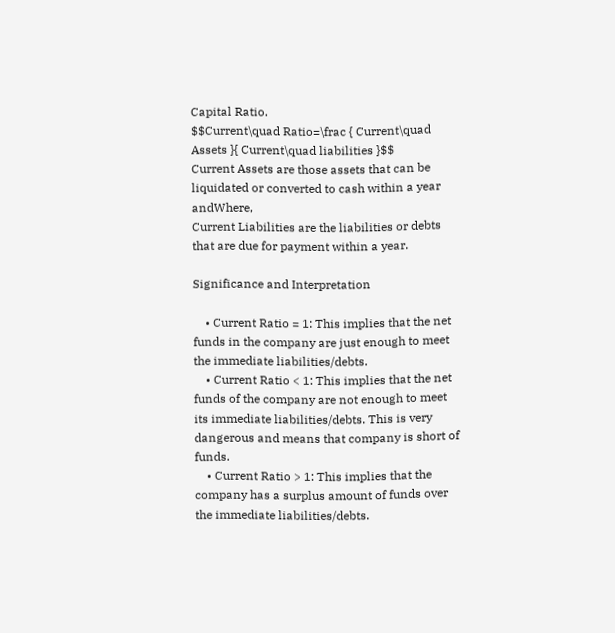Capital Ratio.
$$Current\quad Ratio=\frac { Current\quad Assets }{ Current\quad liabilities }$$
Current Assets are those assets that can be liquidated or converted to cash within a year andWhere,
Current Liabilities are the liabilities or debts that are due for payment within a year.

Significance and Interpretation

    • Current Ratio = 1: This implies that the net funds in the company are just enough to meet the immediate liabilities/debts.
    • Current Ratio < 1: This implies that the net funds of the company are not enough to meet its immediate liabilities/debts. This is very dangerous and means that company is short of funds.
    • Current Ratio > 1: This implies that the company has a surplus amount of funds over the immediate liabilities/debts.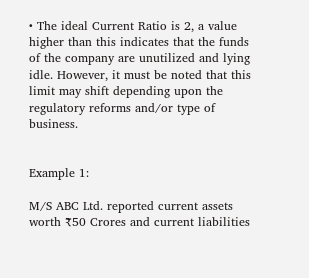• The ideal Current Ratio is 2, a value higher than this indicates that the funds of the company are unutilized and lying idle. However, it must be noted that this limit may shift depending upon the regulatory reforms and/or type of business.


Example 1:

M/S ABC Ltd. reported current assets worth ₹50 Crores and current liabilities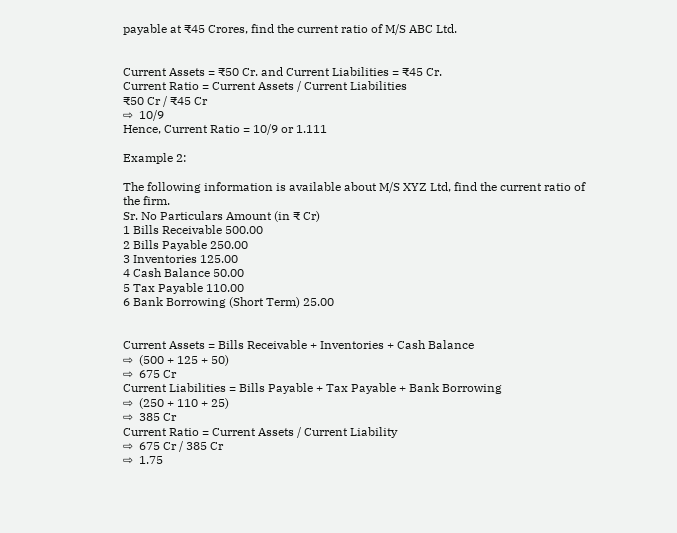payable at ₹45 Crores, find the current ratio of M/S ABC Ltd.


Current Assets = ₹50 Cr. and Current Liabilities = ₹45 Cr.
Current Ratio = Current Assets / Current Liabilities
₹50 Cr / ₹45 Cr
⇨  10/9
Hence, Current Ratio = 10/9 or 1.111

Example 2:

The following information is available about M/S XYZ Ltd, find the current ratio of the firm.
Sr. No Particulars Amount (in ₹ Cr)
1 Bills Receivable 500.00
2 Bills Payable 250.00
3 Inventories 125.00
4 Cash Balance 50.00
5 Tax Payable 110.00
6 Bank Borrowing (Short Term) 25.00


Current Assets = Bills Receivable + Inventories + Cash Balance
⇨  (500 + 125 + 50)
⇨  675 Cr
Current Liabilities = Bills Payable + Tax Payable + Bank Borrowing
⇨  (250 + 110 + 25)
⇨  385 Cr
Current Ratio = Current Assets / Current Liability
⇨  675 Cr / 385 Cr
⇨  1.75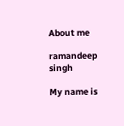About me

ramandeep singh

My name is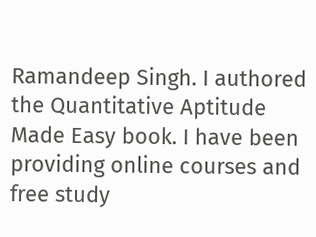Ramandeep Singh. I authored the Quantitative Aptitude Made Easy book. I have been providing online courses and free study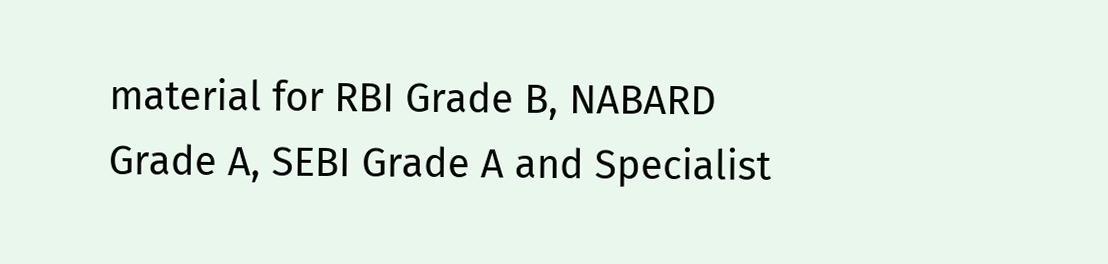material for RBI Grade B, NABARD Grade A, SEBI Grade A and Specialist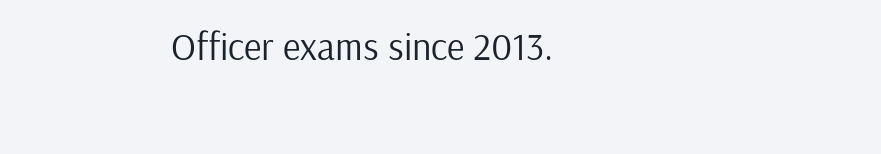Officer exams since 2013.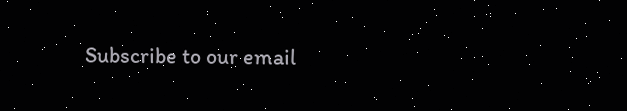Subscribe to our email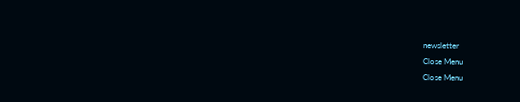newsletter
Close Menu
Close Menu